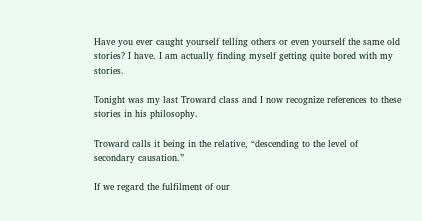Have you ever caught yourself telling others or even yourself the same old stories? I have. I am actually finding myself getting quite bored with my stories.

Tonight was my last Troward class and I now recognize references to these stories in his philosophy.

Troward calls it being in the relative, “descending to the level of secondary causation.”

If we regard the fulfilment of our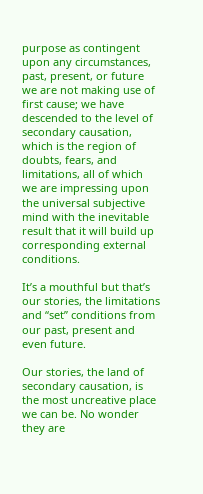purpose as contingent upon any circumstances, past, present, or future we are not making use of first cause; we have descended to the level of secondary causation, which is the region of doubts, fears, and limitations, all of which we are impressing upon the universal subjective mind with the inevitable result that it will build up corresponding external conditions.

It’s a mouthful but that’s our stories, the limitations and “set” conditions from our past, present and even future.

Our stories, the land of secondary causation, is the most uncreative place we can be. No wonder they are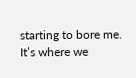starting to bore me. It’s where we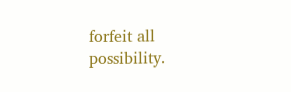forfeit all possibility.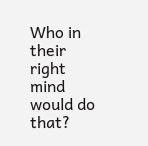Who in their right mind would do that?